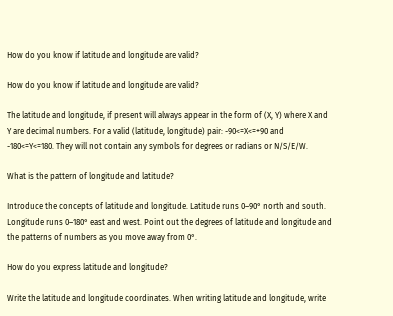How do you know if latitude and longitude are valid?

How do you know if latitude and longitude are valid?

The latitude and longitude, if present will always appear in the form of (X, Y) where X and Y are decimal numbers. For a valid (latitude, longitude) pair: -90<=X<=+90 and -180<=Y<=180. They will not contain any symbols for degrees or radians or N/S/E/W.

What is the pattern of longitude and latitude?

Introduce the concepts of latitude and longitude. Latitude runs 0–90° north and south. Longitude runs 0–180° east and west. Point out the degrees of latitude and longitude and the patterns of numbers as you move away from 0°.

How do you express latitude and longitude?

Write the latitude and longitude coordinates. When writing latitude and longitude, write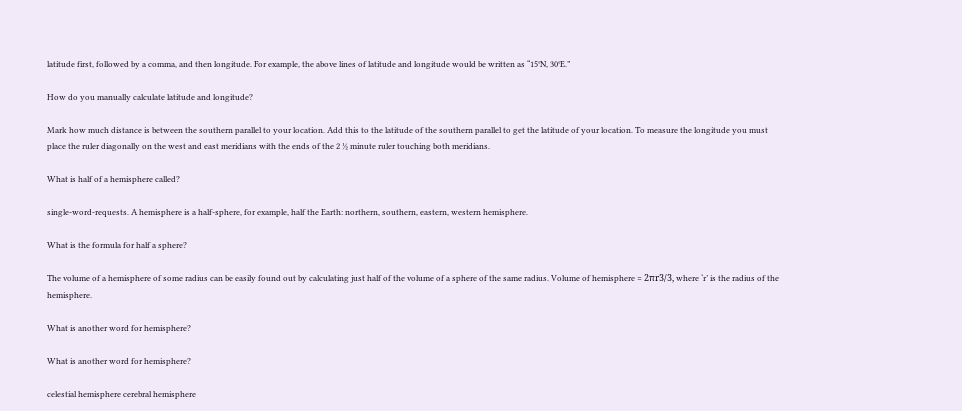latitude first, followed by a comma, and then longitude. For example, the above lines of latitude and longitude would be written as “15°N, 30°E.”

How do you manually calculate latitude and longitude?

Mark how much distance is between the southern parallel to your location. Add this to the latitude of the southern parallel to get the latitude of your location. To measure the longitude you must place the ruler diagonally on the west and east meridians with the ends of the 2 ½ minute ruler touching both meridians.

What is half of a hemisphere called?

single-word-requests. A hemisphere is a half-sphere, for example, half the Earth: northern, southern, eastern, western hemisphere.

What is the formula for half a sphere?

The volume of a hemisphere of some radius can be easily found out by calculating just half of the volume of a sphere of the same radius. Volume of hemisphere = 2πr3/3, where ‘r’ is the radius of the hemisphere.

What is another word for hemisphere?

What is another word for hemisphere?

celestial hemisphere cerebral hemisphere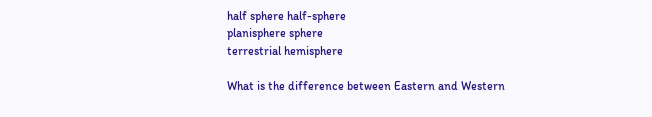half sphere half-sphere
planisphere sphere
terrestrial hemisphere

What is the difference between Eastern and Western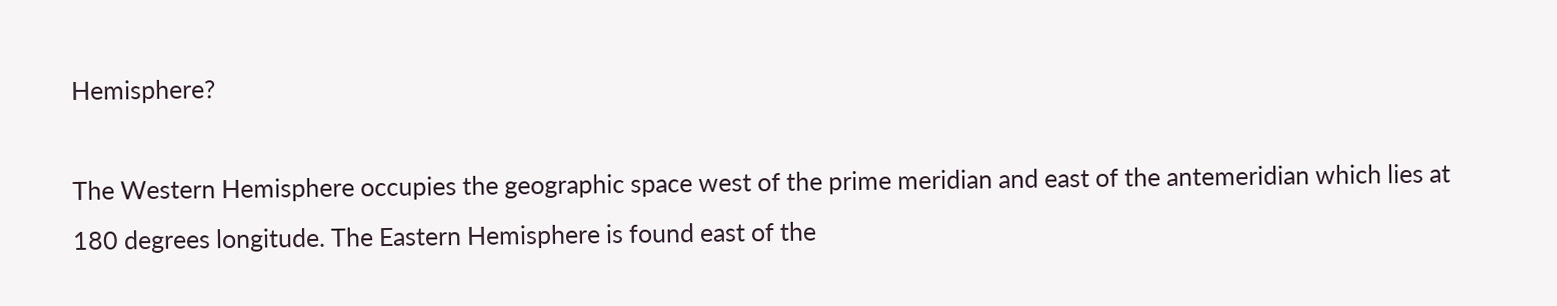Hemisphere?

The Western Hemisphere occupies the geographic space west of the prime meridian and east of the antemeridian which lies at 180 degrees longitude. The Eastern Hemisphere is found east of the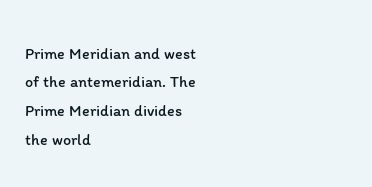Prime Meridian and west of the antemeridian. The Prime Meridian divides the world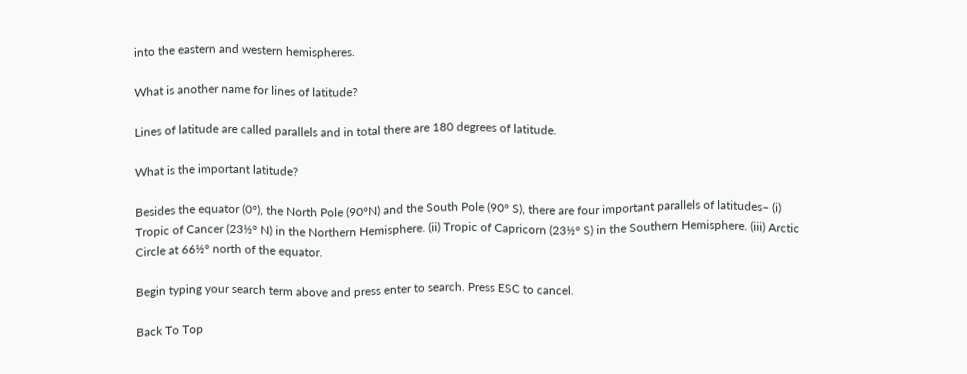into the eastern and western hemispheres.

What is another name for lines of latitude?

Lines of latitude are called parallels and in total there are 180 degrees of latitude.

What is the important latitude?

Besides the equator (0°), the North Pole (90°N) and the South Pole (90° S), there are four important parallels of latitudes– (i) Tropic of Cancer (23½° N) in the Northern Hemisphere. (ii) Tropic of Capricorn (23½° S) in the Southern Hemisphere. (iii) Arctic Circle at 66½° north of the equator.

Begin typing your search term above and press enter to search. Press ESC to cancel.

Back To Top